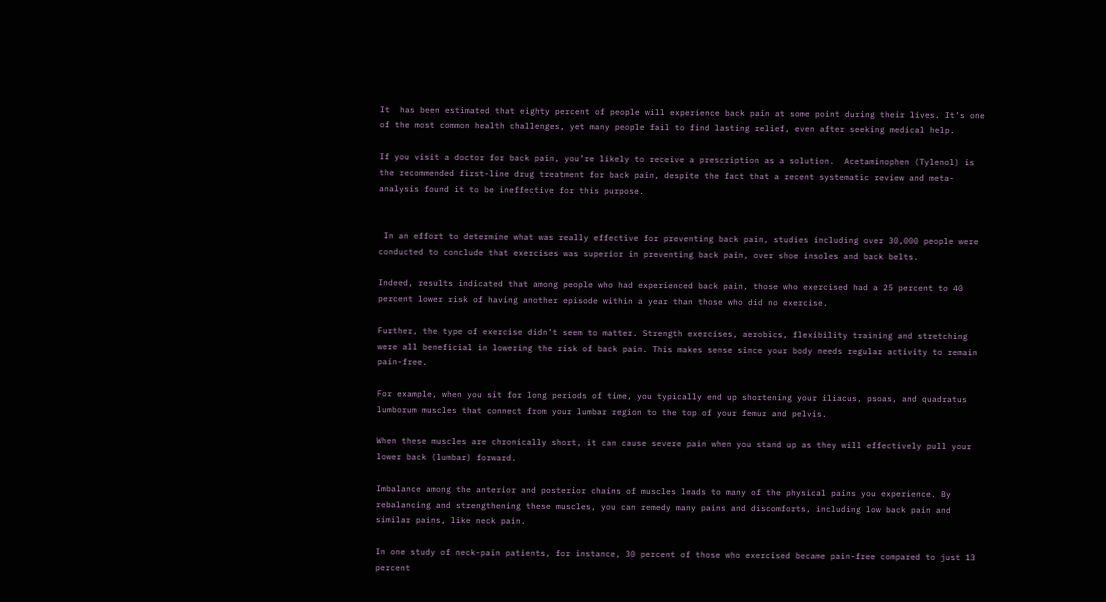It  has been estimated that eighty percent of people will experience back pain at some point during their lives. It’s one of the most common health challenges, yet many people fail to find lasting relief, even after seeking medical help.

If you visit a doctor for back pain, you’re likely to receive a prescription as a solution.  Acetaminophen (Tylenol) is the recommended first-line drug treatment for back pain, despite the fact that a recent systematic review and meta-analysis found it to be ineffective for this purpose.


 In an effort to determine what was really effective for preventing back pain, studies including over 30,000 people were conducted to conclude that exercises was superior in preventing back pain, over shoe insoles and back belts.

Indeed, results indicated that among people who had experienced back pain, those who exercised had a 25 percent to 40 percent lower risk of having another episode within a year than those who did no exercise.

Further, the type of exercise didn’t seem to matter. Strength exercises, aerobics, flexibility training and stretching were all beneficial in lowering the risk of back pain. This makes sense since your body needs regular activity to remain pain-free.

For example, when you sit for long periods of time, you typically end up shortening your iliacus, psoas, and quadratus lumborum muscles that connect from your lumbar region to the top of your femur and pelvis.

When these muscles are chronically short, it can cause severe pain when you stand up as they will effectively pull your lower back (lumbar) forward.

Imbalance among the anterior and posterior chains of muscles leads to many of the physical pains you experience. By rebalancing and strengthening these muscles, you can remedy many pains and discomforts, including low back pain and similar pains, like neck pain.

In one study of neck-pain patients, for instance, 30 percent of those who exercised became pain-free compared to just 13 percent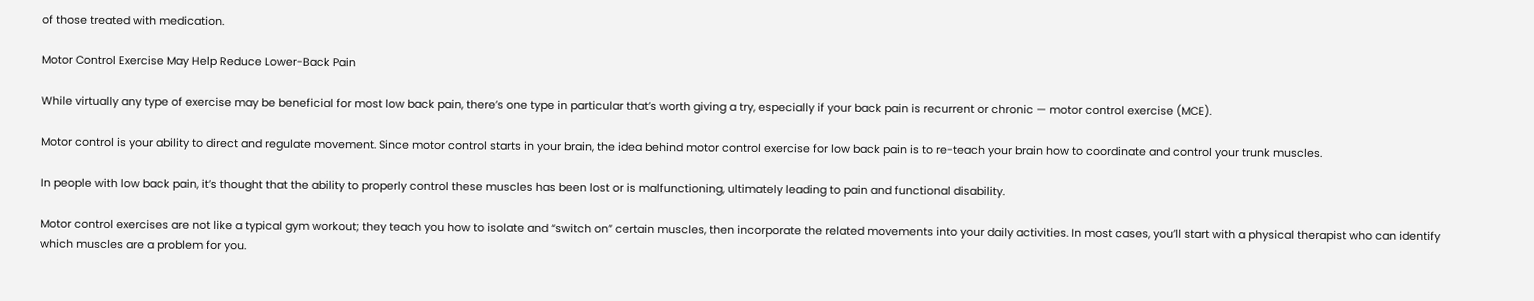of those treated with medication.

Motor Control Exercise May Help Reduce Lower-Back Pain

While virtually any type of exercise may be beneficial for most low back pain, there’s one type in particular that’s worth giving a try, especially if your back pain is recurrent or chronic — motor control exercise (MCE).

Motor control is your ability to direct and regulate movement. Since motor control starts in your brain, the idea behind motor control exercise for low back pain is to re-teach your brain how to coordinate and control your trunk muscles.

In people with low back pain, it’s thought that the ability to properly control these muscles has been lost or is malfunctioning, ultimately leading to pain and functional disability.

Motor control exercises are not like a typical gym workout; they teach you how to isolate and “switch on” certain muscles, then incorporate the related movements into your daily activities. In most cases, you’ll start with a physical therapist who can identify which muscles are a problem for you.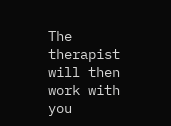The therapist will then work with you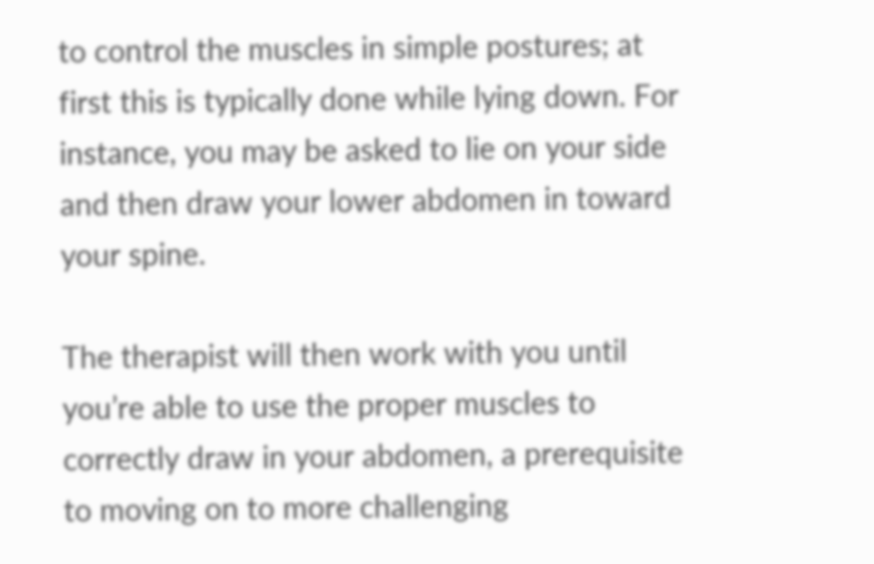to control the muscles in simple postures; at first this is typically done while lying down. For instance, you may be asked to lie on your side and then draw your lower abdomen in toward your spine.

The therapist will then work with you until you’re able to use the proper muscles to correctly draw in your abdomen, a prerequisite to moving on to more challenging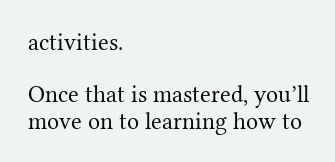activities.

Once that is mastered, you’ll move on to learning how to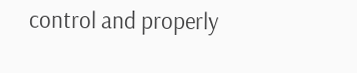control and properly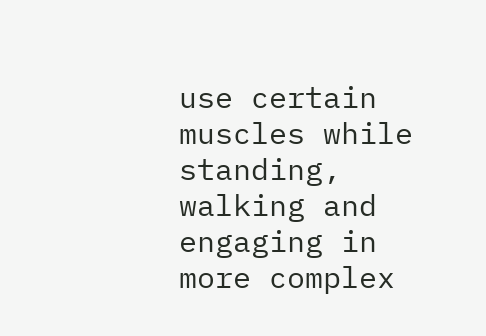use certain muscles while standing, walking and engaging in more complex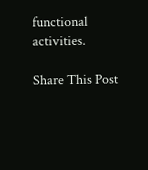functional activities.

Share This Post